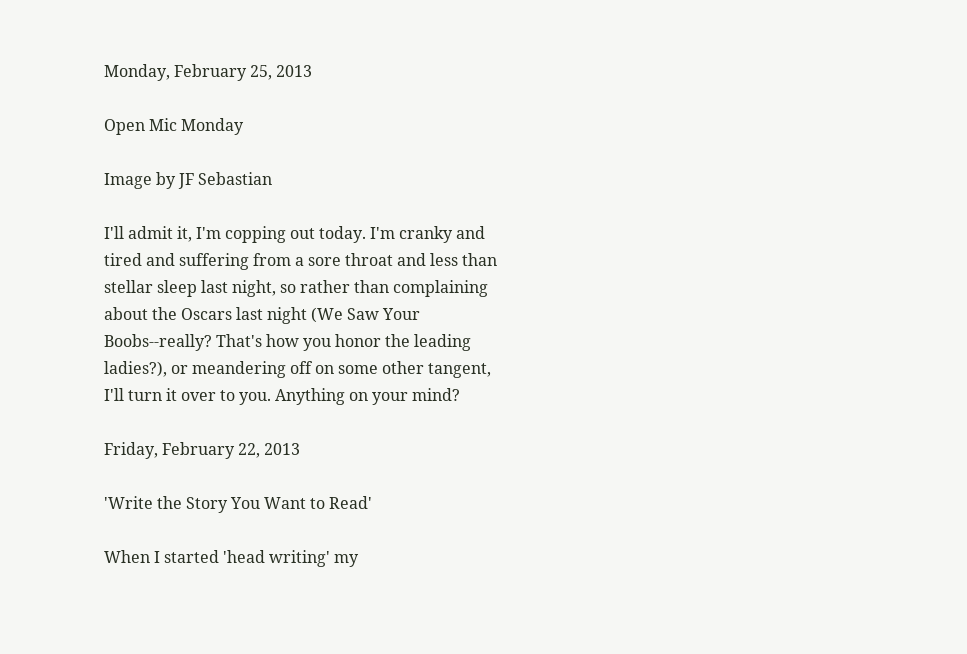Monday, February 25, 2013

Open Mic Monday

Image by JF Sebastian

I'll admit it, I'm copping out today. I'm cranky and tired and suffering from a sore throat and less than stellar sleep last night, so rather than complaining about the Oscars last night (We Saw Your Boobs--really? That's how you honor the leading ladies?), or meandering off on some other tangent, I'll turn it over to you. Anything on your mind?

Friday, February 22, 2013

'Write the Story You Want to Read'

When I started 'head writing' my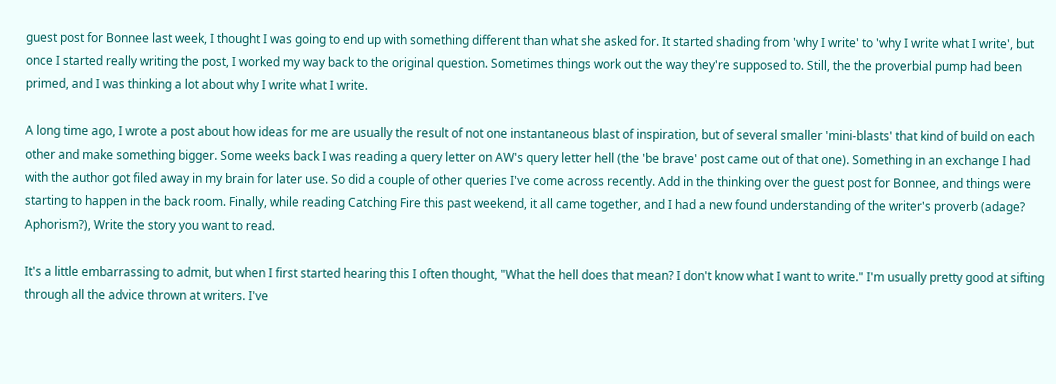guest post for Bonnee last week, I thought I was going to end up with something different than what she asked for. It started shading from 'why I write' to 'why I write what I write', but once I started really writing the post, I worked my way back to the original question. Sometimes things work out the way they're supposed to. Still, the the proverbial pump had been primed, and I was thinking a lot about why I write what I write.

A long time ago, I wrote a post about how ideas for me are usually the result of not one instantaneous blast of inspiration, but of several smaller 'mini-blasts' that kind of build on each other and make something bigger. Some weeks back I was reading a query letter on AW's query letter hell (the 'be brave' post came out of that one). Something in an exchange I had with the author got filed away in my brain for later use. So did a couple of other queries I've come across recently. Add in the thinking over the guest post for Bonnee, and things were starting to happen in the back room. Finally, while reading Catching Fire this past weekend, it all came together, and I had a new found understanding of the writer's proverb (adage? Aphorism?), Write the story you want to read.

It's a little embarrassing to admit, but when I first started hearing this I often thought, "What the hell does that mean? I don't know what I want to write." I'm usually pretty good at sifting through all the advice thrown at writers. I've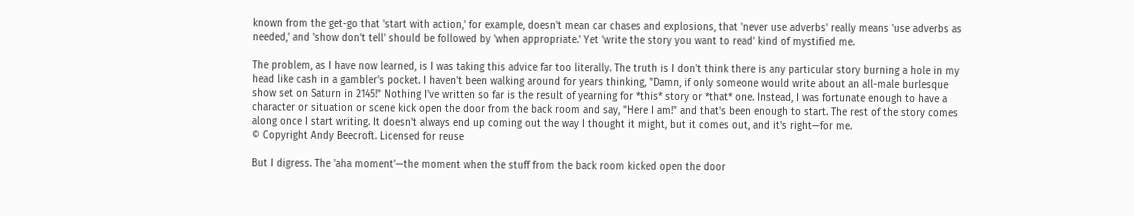known from the get-go that 'start with action,' for example, doesn't mean car chases and explosions, that 'never use adverbs' really means 'use adverbs as needed,' and 'show don't tell' should be followed by 'when appropriate.' Yet 'write the story you want to read' kind of mystified me.

The problem, as I have now learned, is I was taking this advice far too literally. The truth is I don't think there is any particular story burning a hole in my head like cash in a gambler's pocket. I haven't been walking around for years thinking, "Damn, if only someone would write about an all-male burlesque show set on Saturn in 2145!" Nothing I've written so far is the result of yearning for *this* story or *that* one. Instead, I was fortunate enough to have a character or situation or scene kick open the door from the back room and say, "Here I am!" and that's been enough to start. The rest of the story comes along once I start writing. It doesn't always end up coming out the way I thought it might, but it comes out, and it's right—for me.
© Copyright Andy Beecroft. Licensed for reuse

But I digress. The 'aha moment'—the moment when the stuff from the back room kicked open the door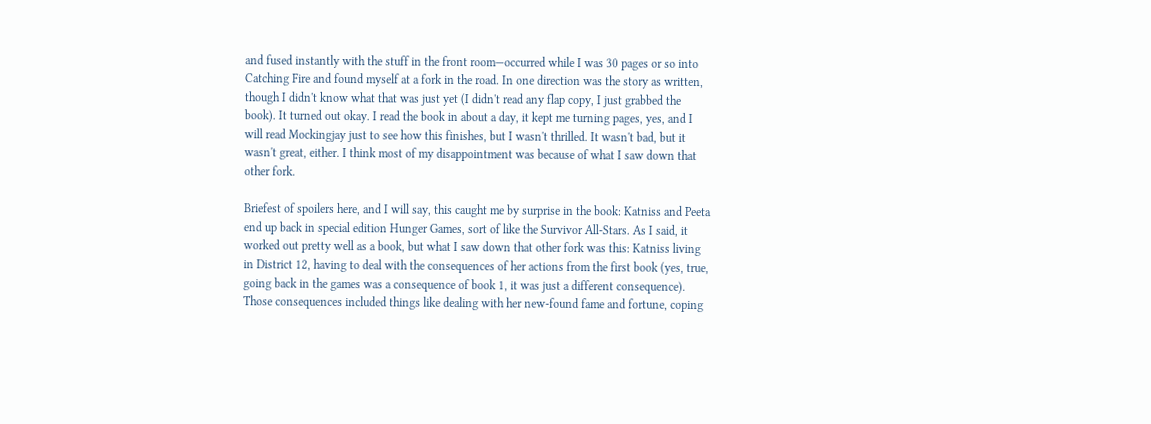and fused instantly with the stuff in the front room—occurred while I was 30 pages or so into Catching Fire and found myself at a fork in the road. In one direction was the story as written, though I didn't know what that was just yet (I didn't read any flap copy, I just grabbed the book). It turned out okay. I read the book in about a day, it kept me turning pages, yes, and I will read Mockingjay just to see how this finishes, but I wasn't thrilled. It wasn't bad, but it wasn't great, either. I think most of my disappointment was because of what I saw down that other fork.

Briefest of spoilers here, and I will say, this caught me by surprise in the book: Katniss and Peeta end up back in special edition Hunger Games, sort of like the Survivor All-Stars. As I said, it worked out pretty well as a book, but what I saw down that other fork was this: Katniss living in District 12, having to deal with the consequences of her actions from the first book (yes, true, going back in the games was a consequence of book 1, it was just a different consequence). Those consequences included things like dealing with her new-found fame and fortune, coping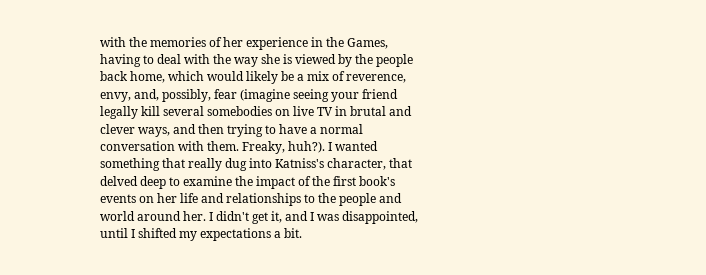with the memories of her experience in the Games, having to deal with the way she is viewed by the people back home, which would likely be a mix of reverence, envy, and, possibly, fear (imagine seeing your friend legally kill several somebodies on live TV in brutal and clever ways, and then trying to have a normal conversation with them. Freaky, huh?). I wanted something that really dug into Katniss's character, that delved deep to examine the impact of the first book's events on her life and relationships to the people and world around her. I didn't get it, and I was disappointed, until I shifted my expectations a bit.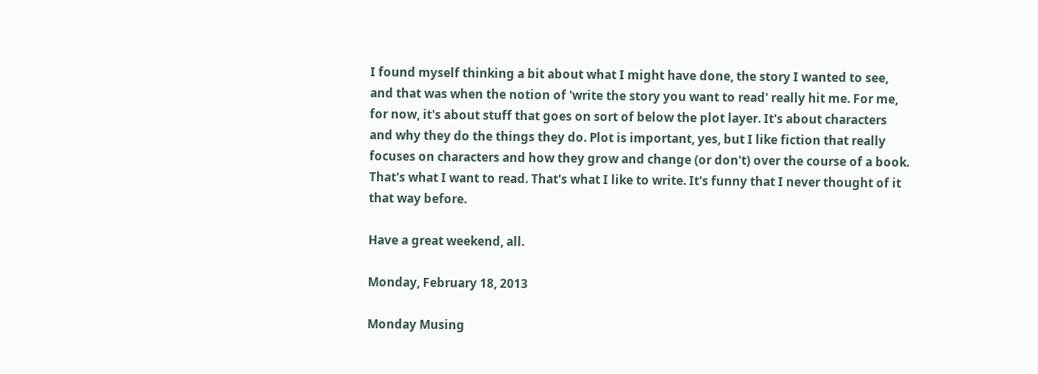I found myself thinking a bit about what I might have done, the story I wanted to see, and that was when the notion of 'write the story you want to read' really hit me. For me, for now, it's about stuff that goes on sort of below the plot layer. It's about characters and why they do the things they do. Plot is important, yes, but I like fiction that really focuses on characters and how they grow and change (or don't) over the course of a book. That's what I want to read. That's what I like to write. It's funny that I never thought of it that way before.

Have a great weekend, all.

Monday, February 18, 2013

Monday Musing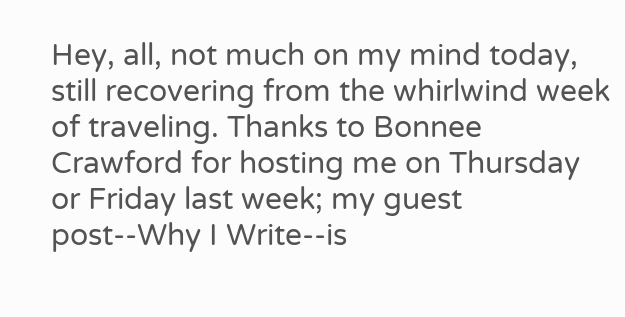Hey, all, not much on my mind today, still recovering from the whirlwind week of traveling. Thanks to Bonnee Crawford for hosting me on Thursday or Friday last week; my guest post--Why I Write--is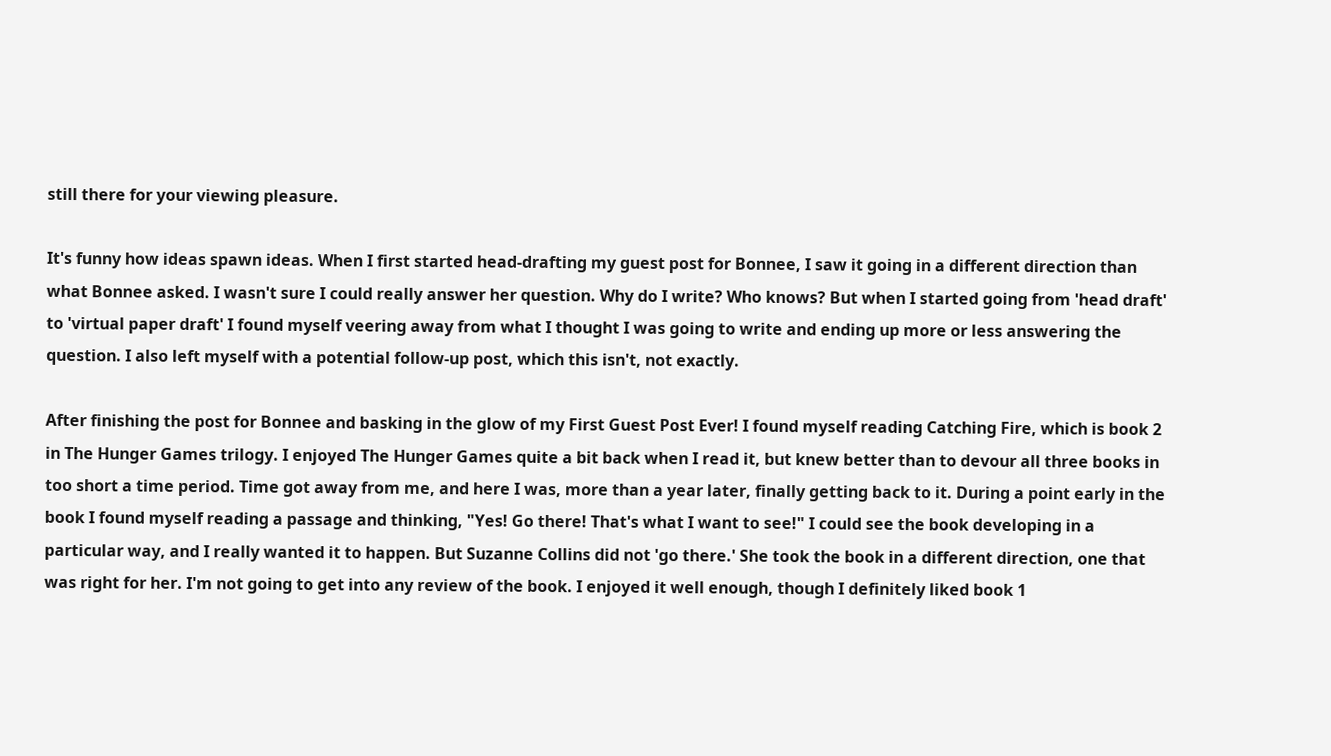still there for your viewing pleasure.

It's funny how ideas spawn ideas. When I first started head-drafting my guest post for Bonnee, I saw it going in a different direction than what Bonnee asked. I wasn't sure I could really answer her question. Why do I write? Who knows? But when I started going from 'head draft' to 'virtual paper draft' I found myself veering away from what I thought I was going to write and ending up more or less answering the question. I also left myself with a potential follow-up post, which this isn't, not exactly.

After finishing the post for Bonnee and basking in the glow of my First Guest Post Ever! I found myself reading Catching Fire, which is book 2 in The Hunger Games trilogy. I enjoyed The Hunger Games quite a bit back when I read it, but knew better than to devour all three books in too short a time period. Time got away from me, and here I was, more than a year later, finally getting back to it. During a point early in the book I found myself reading a passage and thinking, "Yes! Go there! That's what I want to see!" I could see the book developing in a particular way, and I really wanted it to happen. But Suzanne Collins did not 'go there.' She took the book in a different direction, one that was right for her. I'm not going to get into any review of the book. I enjoyed it well enough, though I definitely liked book 1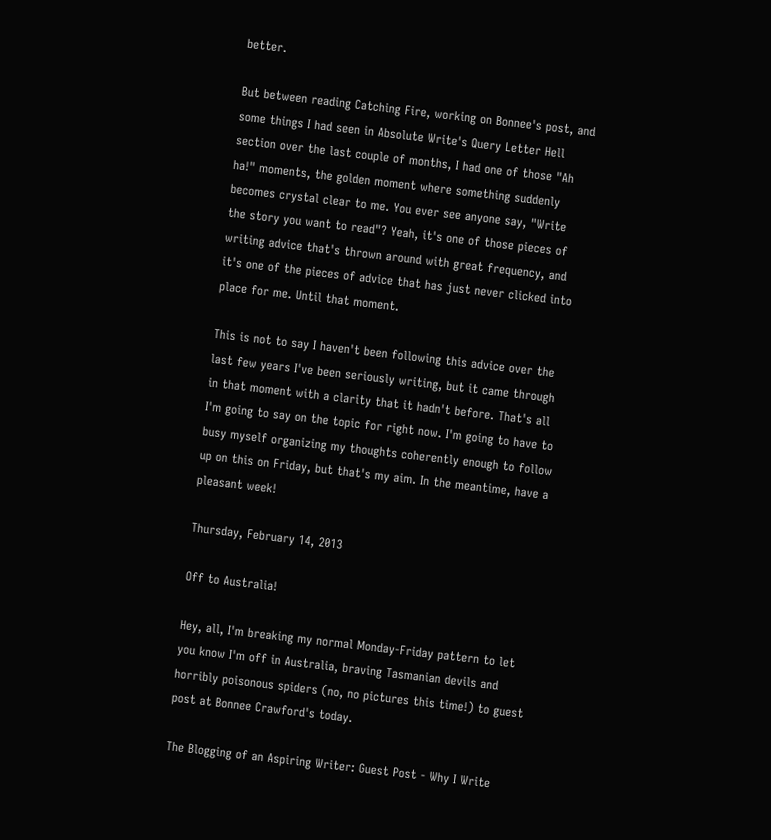better.

But between reading Catching Fire, working on Bonnee's post, and some things I had seen in Absolute Write's Query Letter Hell section over the last couple of months, I had one of those "Ah ha!" moments, the golden moment where something suddenly becomes crystal clear to me. You ever see anyone say, "Write the story you want to read"? Yeah, it's one of those pieces of writing advice that's thrown around with great frequency, and it's one of the pieces of advice that has just never clicked into place for me. Until that moment.

This is not to say I haven't been following this advice over the last few years I've been seriously writing, but it came through in that moment with a clarity that it hadn't before. That's all I'm going to say on the topic for right now. I'm going to have to busy myself organizing my thoughts coherently enough to follow up on this on Friday, but that's my aim. In the meantime, have a pleasant week!

Thursday, February 14, 2013

Off to Australia!

Hey, all, I'm breaking my normal Monday-Friday pattern to let you know I'm off in Australia, braving Tasmanian devils and horribly poisonous spiders (no, no pictures this time!) to guest post at Bonnee Crawford's today.

The Blogging of an Aspiring Writer: Guest Post - Why I Write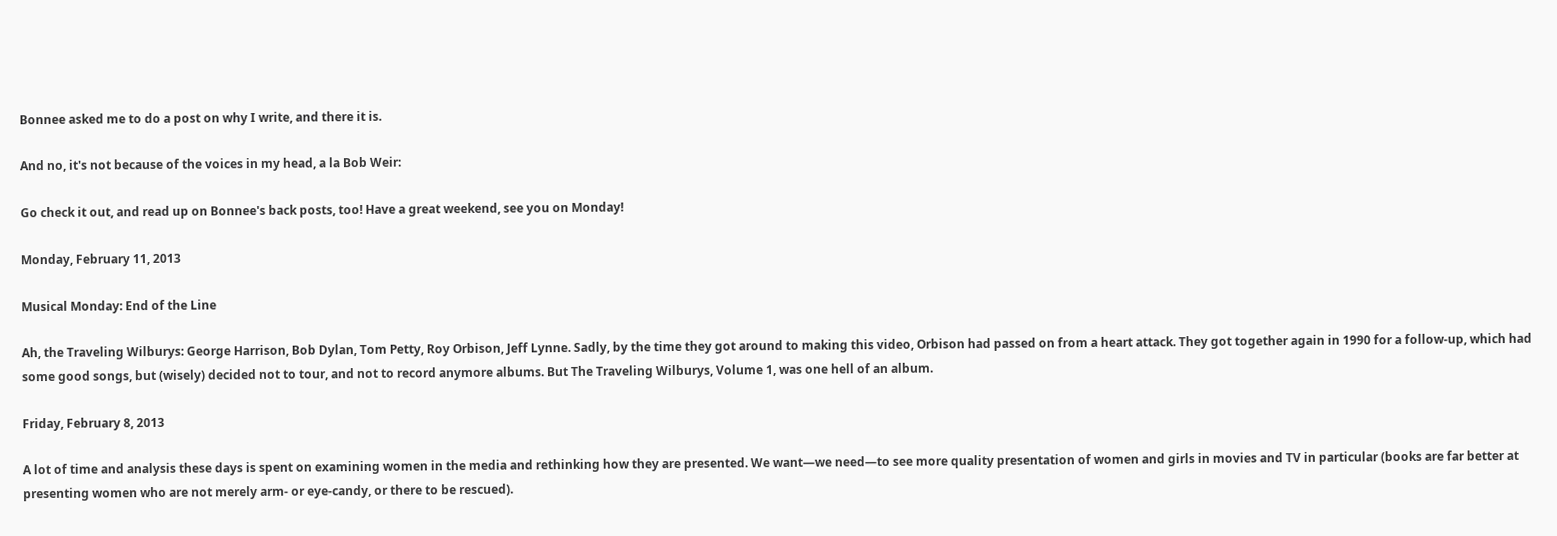Bonnee asked me to do a post on why I write, and there it is.

And no, it's not because of the voices in my head, a la Bob Weir:

Go check it out, and read up on Bonnee's back posts, too! Have a great weekend, see you on Monday!

Monday, February 11, 2013

Musical Monday: End of the Line

Ah, the Traveling Wilburys: George Harrison, Bob Dylan, Tom Petty, Roy Orbison, Jeff Lynne. Sadly, by the time they got around to making this video, Orbison had passed on from a heart attack. They got together again in 1990 for a follow-up, which had some good songs, but (wisely) decided not to tour, and not to record anymore albums. But The Traveling Wilburys, Volume 1, was one hell of an album.

Friday, February 8, 2013

A lot of time and analysis these days is spent on examining women in the media and rethinking how they are presented. We want—we need—to see more quality presentation of women and girls in movies and TV in particular (books are far better at presenting women who are not merely arm- or eye-candy, or there to be rescued).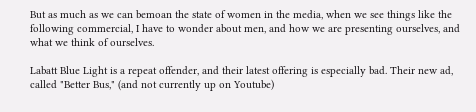But as much as we can bemoan the state of women in the media, when we see things like the following commercial, I have to wonder about men, and how we are presenting ourselves, and what we think of ourselves.

Labatt Blue Light is a repeat offender, and their latest offering is especially bad. Their new ad, called "Better Bus," (and not currently up on Youtube)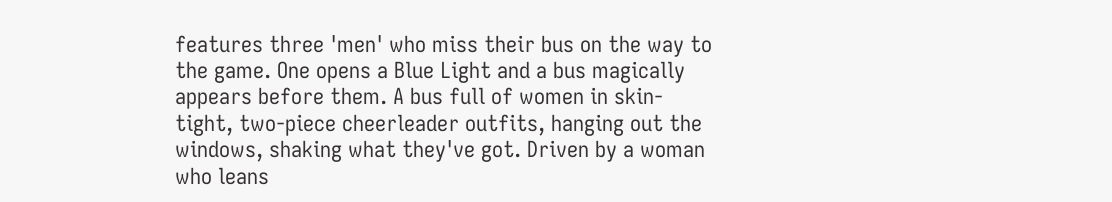features three 'men' who miss their bus on the way to the game. One opens a Blue Light and a bus magically appears before them. A bus full of women in skin-tight, two-piece cheerleader outfits, hanging out the windows, shaking what they've got. Driven by a woman who leans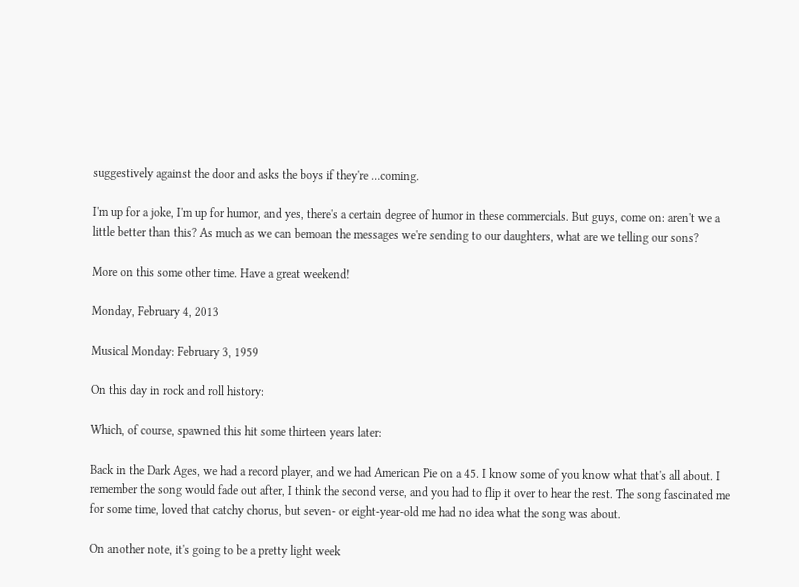suggestively against the door and asks the boys if they're …coming.

I'm up for a joke, I'm up for humor, and yes, there's a certain degree of humor in these commercials. But guys, come on: aren't we a little better than this? As much as we can bemoan the messages we're sending to our daughters, what are we telling our sons?

More on this some other time. Have a great weekend!

Monday, February 4, 2013

Musical Monday: February 3, 1959

On this day in rock and roll history:

Which, of course, spawned this hit some thirteen years later:

Back in the Dark Ages, we had a record player, and we had American Pie on a 45. I know some of you know what that's all about. I remember the song would fade out after, I think the second verse, and you had to flip it over to hear the rest. The song fascinated me for some time, loved that catchy chorus, but seven- or eight-year-old me had no idea what the song was about.

On another note, it's going to be a pretty light week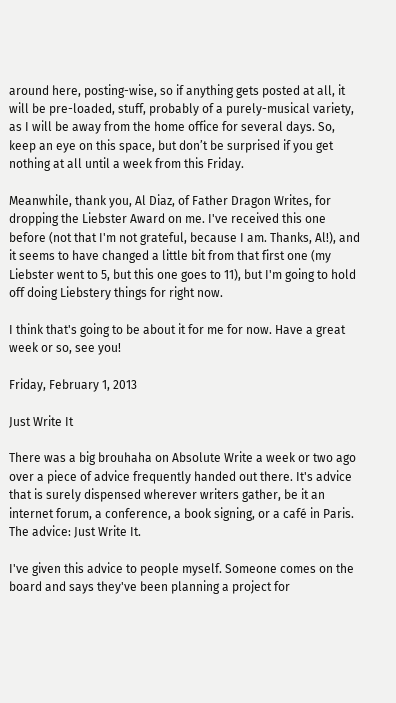around here, posting-wise, so if anything gets posted at all, it will be pre-loaded, stuff, probably of a purely-musical variety, as I will be away from the home office for several days. So, keep an eye on this space, but don’t be surprised if you get nothing at all until a week from this Friday.

Meanwhile, thank you, Al Diaz, of Father Dragon Writes, for dropping the Liebster Award on me. I've received this one before (not that I'm not grateful, because I am. Thanks, Al!), and it seems to have changed a little bit from that first one (my Liebster went to 5, but this one goes to 11), but I'm going to hold off doing Liebstery things for right now.

I think that's going to be about it for me for now. Have a great week or so, see you!

Friday, February 1, 2013

Just Write It

There was a big brouhaha on Absolute Write a week or two ago over a piece of advice frequently handed out there. It's advice that is surely dispensed wherever writers gather, be it an internet forum, a conference, a book signing, or a café in Paris. The advice: Just Write It.

I've given this advice to people myself. Someone comes on the board and says they've been planning a project for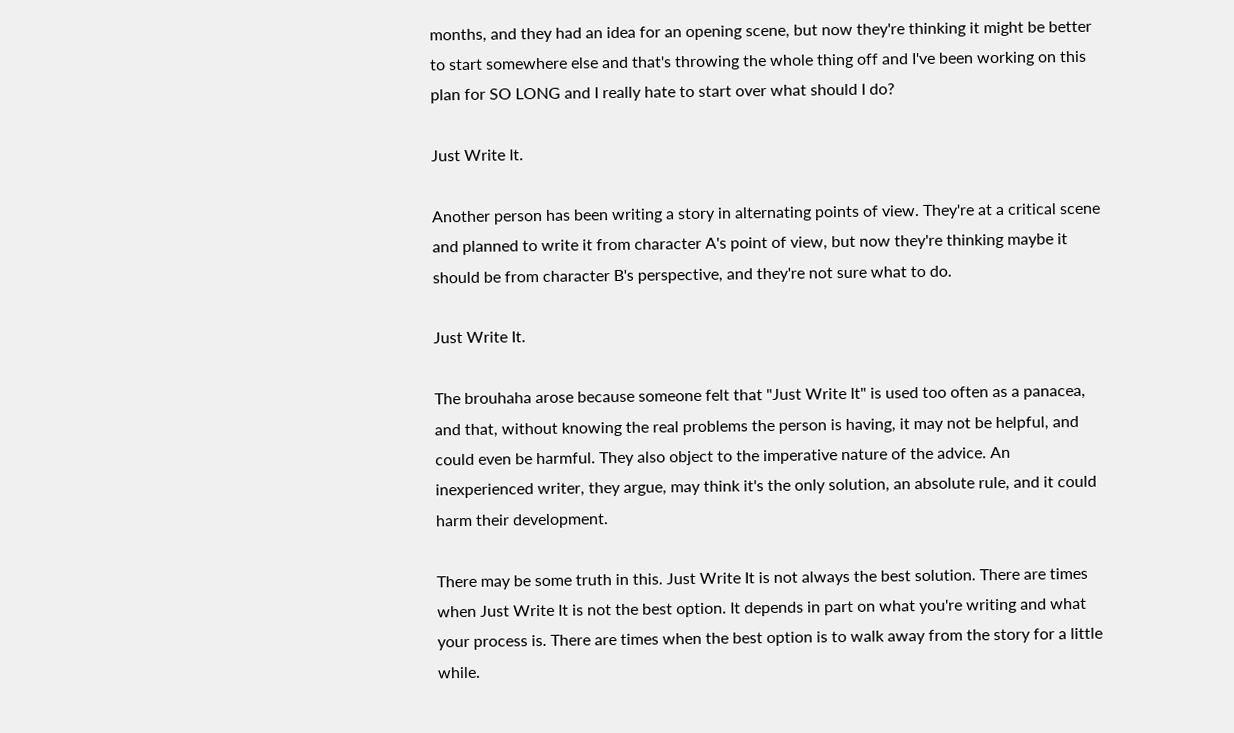months, and they had an idea for an opening scene, but now they're thinking it might be better to start somewhere else and that's throwing the whole thing off and I've been working on this plan for SO LONG and I really hate to start over what should I do?

Just Write It.

Another person has been writing a story in alternating points of view. They're at a critical scene and planned to write it from character A's point of view, but now they're thinking maybe it should be from character B's perspective, and they're not sure what to do.

Just Write It.

The brouhaha arose because someone felt that "Just Write It" is used too often as a panacea, and that, without knowing the real problems the person is having, it may not be helpful, and could even be harmful. They also object to the imperative nature of the advice. An inexperienced writer, they argue, may think it's the only solution, an absolute rule, and it could harm their development.

There may be some truth in this. Just Write It is not always the best solution. There are times when Just Write It is not the best option. It depends in part on what you're writing and what your process is. There are times when the best option is to walk away from the story for a little while.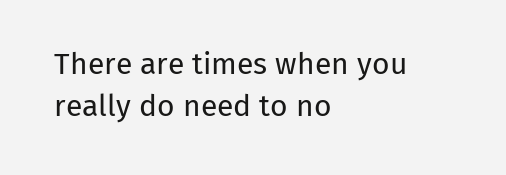There are times when you really do need to no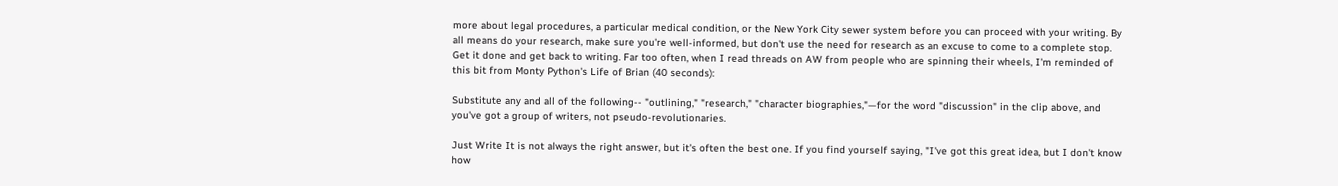more about legal procedures, a particular medical condition, or the New York City sewer system before you can proceed with your writing. By all means do your research, make sure you're well-informed, but don't use the need for research as an excuse to come to a complete stop. Get it done and get back to writing. Far too often, when I read threads on AW from people who are spinning their wheels, I'm reminded of this bit from Monty Python's Life of Brian (40 seconds):

Substitute any and all of the following-- "outlining," "research," "character biographies,"—for the word "discussion" in the clip above, and you've got a group of writers, not pseudo-revolutionaries.

Just Write It is not always the right answer, but it's often the best one. If you find yourself saying, "I've got this great idea, but I don't know how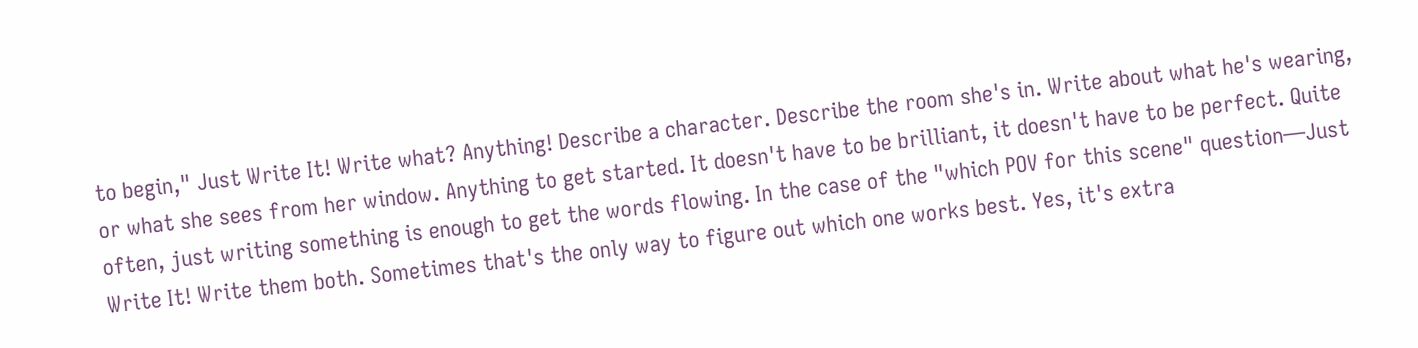to begin," Just Write It! Write what? Anything! Describe a character. Describe the room she's in. Write about what he's wearing, or what she sees from her window. Anything to get started. It doesn't have to be brilliant, it doesn't have to be perfect. Quite often, just writing something is enough to get the words flowing. In the case of the "which POV for this scene" question—Just Write It! Write them both. Sometimes that's the only way to figure out which one works best. Yes, it's extra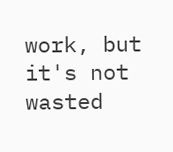work, but it's not wasted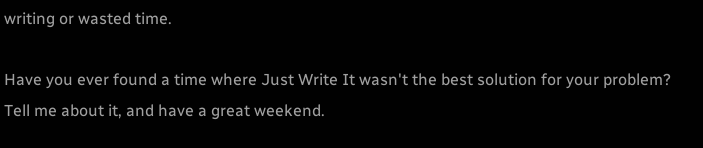writing or wasted time.

Have you ever found a time where Just Write It wasn't the best solution for your problem? Tell me about it, and have a great weekend.